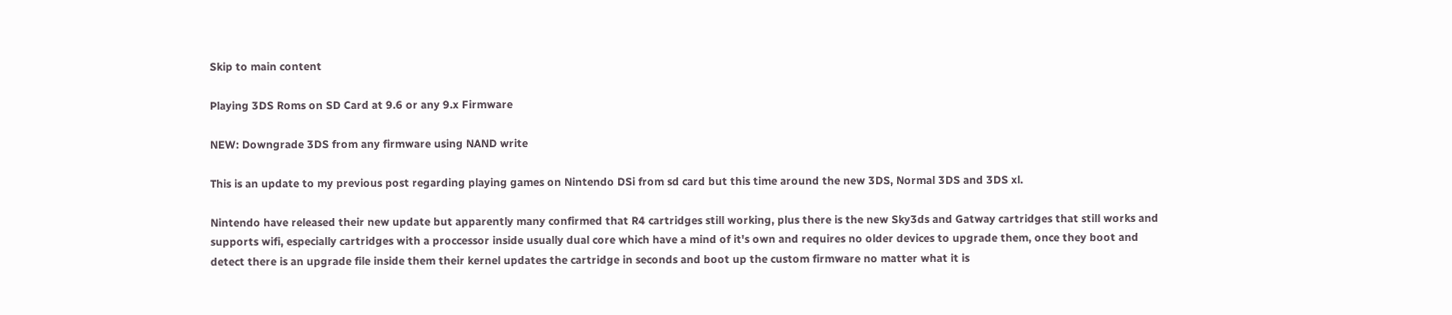Skip to main content

Playing 3DS Roms on SD Card at 9.6 or any 9.x Firmware

NEW: Downgrade 3DS from any firmware using NAND write

This is an update to my previous post regarding playing games on Nintendo DSi from sd card but this time around the new 3DS, Normal 3DS and 3DS xl.

Nintendo have released their new update but apparently many confirmed that R4 cartridges still working, plus there is the new Sky3ds and Gatway cartridges that still works and supports wifi, especially cartridges with a proccessor inside usually dual core which have a mind of it's own and requires no older devices to upgrade them, once they boot and detect there is an upgrade file inside them their kernel updates the cartridge in seconds and boot up the custom firmware no matter what it is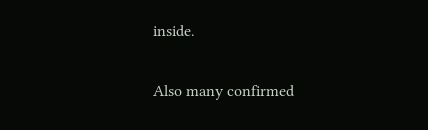inside.

Also many confirmed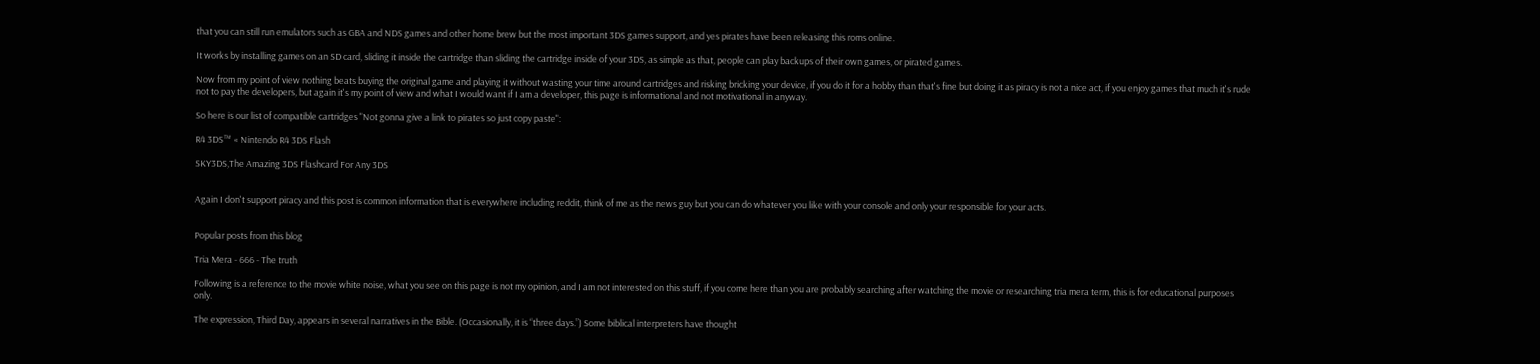that you can still run emulators such as GBA and NDS games and other home brew but the most important 3DS games support, and yes pirates have been releasing this roms online.

It works by installing games on an SD card, sliding it inside the cartridge than sliding the cartridge inside of your 3DS, as simple as that, people can play backups of their own games, or pirated games.

Now from my point of view nothing beats buying the original game and playing it without wasting your time around cartridges and risking bricking your device, if you do it for a hobby than that's fine but doing it as piracy is not a nice act, if you enjoy games that much it's rude not to pay the developers, but again it's my point of view and what I would want if I am a developer, this page is informational and not motivational in anyway.

So here is our list of compatible cartridges "Not gonna give a link to pirates so just copy paste":

R4 3DS™ « Nintendo R4 3DS Flash

SKY3DS,The Amazing 3DS Flashcard For Any 3DS


Again I don't support piracy and this post is common information that is everywhere including reddit, think of me as the news guy but you can do whatever you like with your console and only your responsible for your acts.


Popular posts from this blog

Tria Mera - 666 - The truth

Following is a reference to the movie white noise, what you see on this page is not my opinion, and I am not interested on this stuff, if you come here than you are probably searching after watching the movie or researching tria mera term, this is for educational purposes only.

The expression, Third Day, appears in several narratives in the Bible. (Occasionally, it is “three days.”) Some biblical interpreters have thought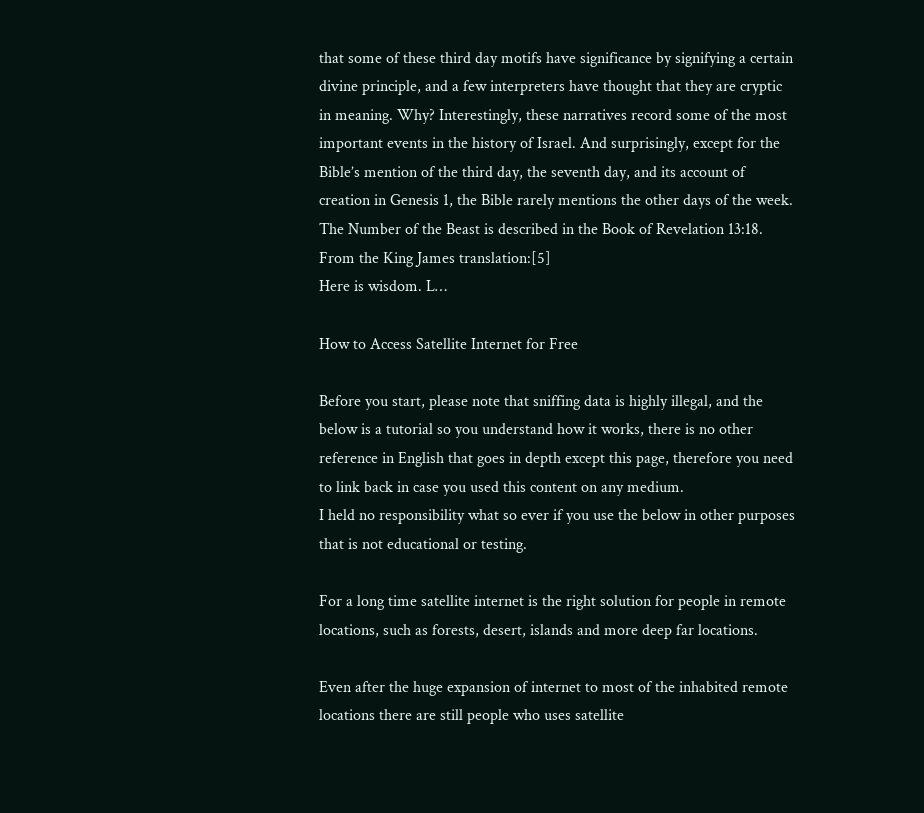that some of these third day motifs have significance by signifying a certain divine principle, and a few interpreters have thought that they are cryptic in meaning. Why? Interestingly, these narratives record some of the most important events in the history of Israel. And surprisingly, except for the Bible’s mention of the third day, the seventh day, and its account of creation in Genesis 1, the Bible rarely mentions the other days of the week.
The Number of the Beast is described in the Book of Revelation 13:18. From the King James translation:[5]
Here is wisdom. L…

How to Access Satellite Internet for Free

Before you start, please note that sniffing data is highly illegal, and the below is a tutorial so you understand how it works, there is no other reference in English that goes in depth except this page, therefore you need to link back in case you used this content on any medium.
I held no responsibility what so ever if you use the below in other purposes that is not educational or testing.

For a long time satellite internet is the right solution for people in remote locations, such as forests, desert, islands and more deep far locations.

Even after the huge expansion of internet to most of the inhabited remote locations there are still people who uses satellite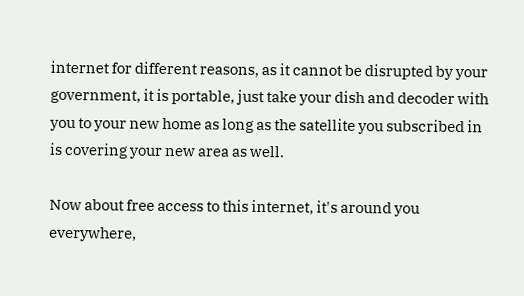internet for different reasons, as it cannot be disrupted by your government, it is portable, just take your dish and decoder with you to your new home as long as the satellite you subscribed in is covering your new area as well.

Now about free access to this internet, it's around you everywhere,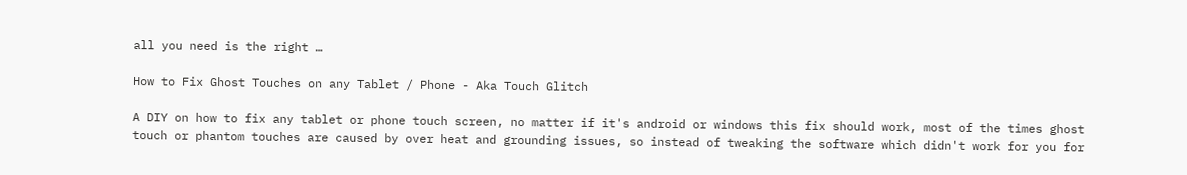all you need is the right …

How to Fix Ghost Touches on any Tablet / Phone - Aka Touch Glitch

A DIY on how to fix any tablet or phone touch screen, no matter if it's android or windows this fix should work, most of the times ghost touch or phantom touches are caused by over heat and grounding issues, so instead of tweaking the software which didn't work for you for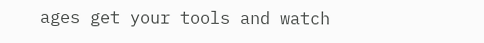ages get your tools and watch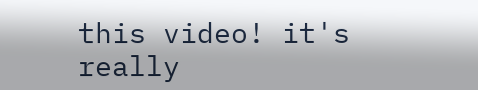this video! it's really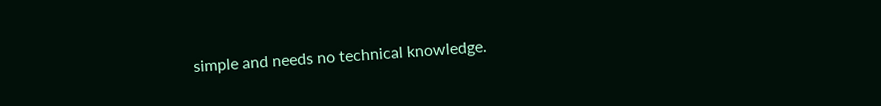simple and needs no technical knowledge.